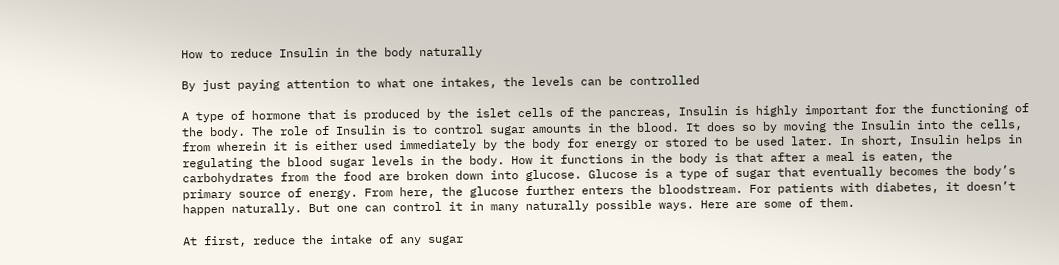How to reduce Insulin in the body naturally

By just paying attention to what one intakes, the levels can be controlled

A type of hormone that is produced by the islet cells of the pancreas, Insulin is highly important for the functioning of the body. The role of Insulin is to control sugar amounts in the blood. It does so by moving the Insulin into the cells, from wherein it is either used immediately by the body for energy or stored to be used later. In short, Insulin helps in regulating the blood sugar levels in the body. How it functions in the body is that after a meal is eaten, the carbohydrates from the food are broken down into glucose. Glucose is a type of sugar that eventually becomes the body’s primary source of energy. From here, the glucose further enters the bloodstream. For patients with diabetes, it doesn’t happen naturally. But one can control it in many naturally possible ways. Here are some of them.

At first, reduce the intake of any sugar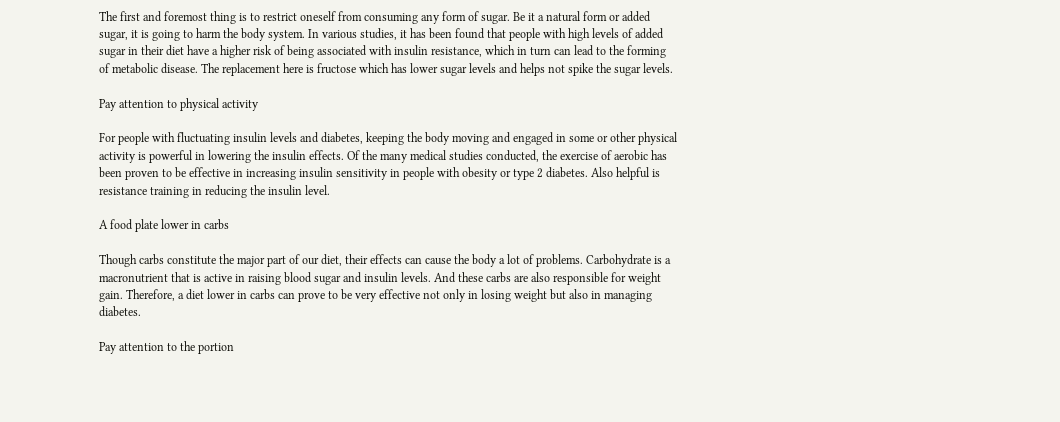The first and foremost thing is to restrict oneself from consuming any form of sugar. Be it a natural form or added sugar, it is going to harm the body system. In various studies, it has been found that people with high levels of added sugar in their diet have a higher risk of being associated with insulin resistance, which in turn can lead to the forming of metabolic disease. The replacement here is fructose which has lower sugar levels and helps not spike the sugar levels.

Pay attention to physical activity

For people with fluctuating insulin levels and diabetes, keeping the body moving and engaged in some or other physical activity is powerful in lowering the insulin effects. Of the many medical studies conducted, the exercise of aerobic has been proven to be effective in increasing insulin sensitivity in people with obesity or type 2 diabetes. Also helpful is resistance training in reducing the insulin level.

A food plate lower in carbs

Though carbs constitute the major part of our diet, their effects can cause the body a lot of problems. Carbohydrate is a macronutrient that is active in raising blood sugar and insulin levels. And these carbs are also responsible for weight gain. Therefore, a diet lower in carbs can prove to be very effective not only in losing weight but also in managing diabetes.

Pay attention to the portion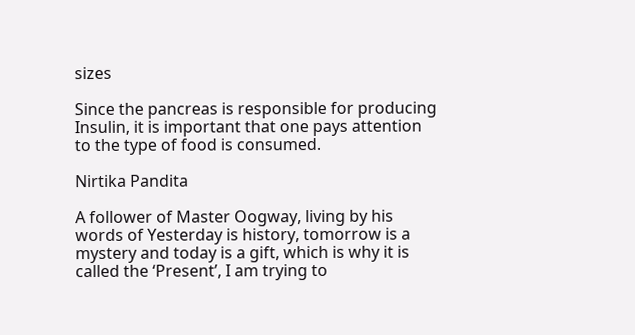sizes

Since the pancreas is responsible for producing Insulin, it is important that one pays attention to the type of food is consumed.

Nirtika Pandita

A follower of Master Oogway, living by his words of Yesterday is history, tomorrow is a mystery and today is a gift, which is why it is called the ‘Present’, I am trying to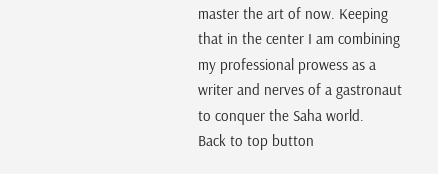master the art of now. Keeping that in the center I am combining my professional prowess as a writer and nerves of a gastronaut to conquer the Saha world.
Back to top button